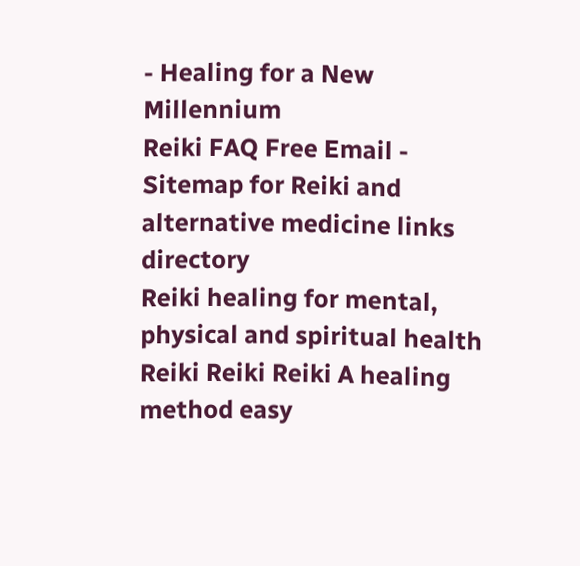- Healing for a New Millennium
Reiki FAQ Free Email - Sitemap for Reiki and alternative medicine links directory
Reiki healing for mental, physical and spiritual health Reiki Reiki Reiki A healing method easy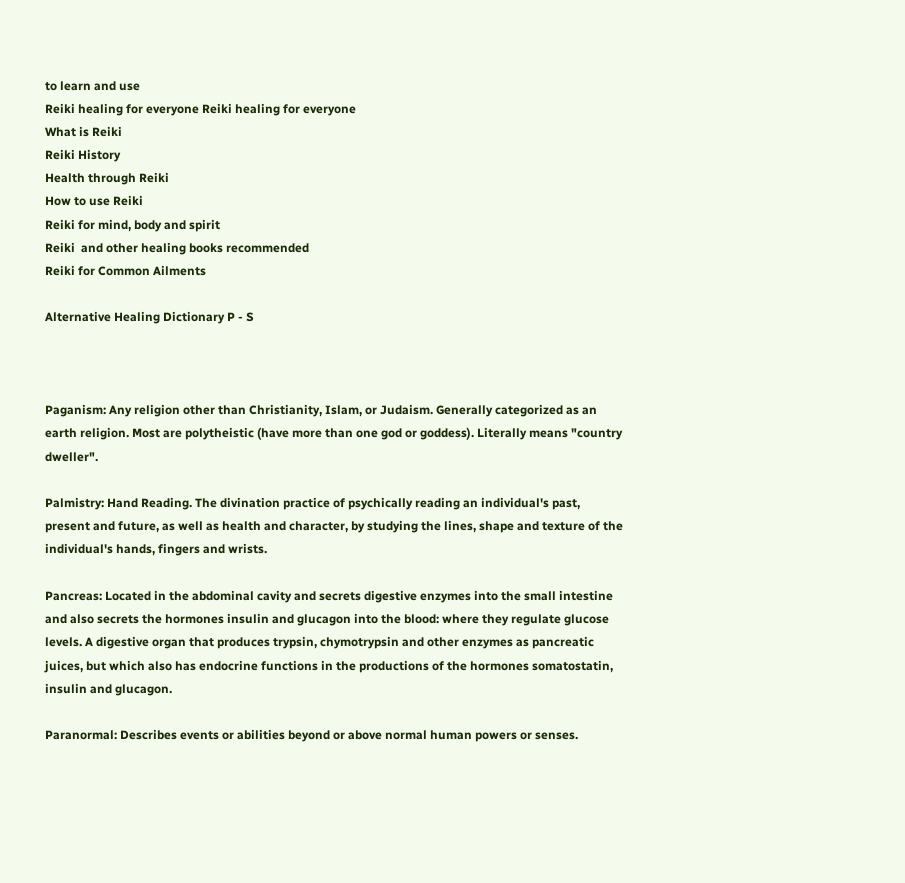to learn and use
Reiki healing for everyone Reiki healing for everyone
What is Reiki
Reiki History
Health through Reiki
How to use Reiki
Reiki for mind, body and spirit
Reiki  and other healing books recommended
Reiki for Common Ailments

Alternative Healing Dictionary P - S



Paganism: Any religion other than Christianity, Islam, or Judaism. Generally categorized as an earth religion. Most are polytheistic (have more than one god or goddess). Literally means "country dweller".

Palmistry: Hand Reading. The divination practice of psychically reading an individual's past, present and future, as well as health and character, by studying the lines, shape and texture of the individual's hands, fingers and wrists.

Pancreas: Located in the abdominal cavity and secrets digestive enzymes into the small intestine and also secrets the hormones insulin and glucagon into the blood: where they regulate glucose levels. A digestive organ that produces trypsin, chymotrypsin and other enzymes as pancreatic juices, but which also has endocrine functions in the productions of the hormones somatostatin, insulin and glucagon.

Paranormal: Describes events or abilities beyond or above normal human powers or senses.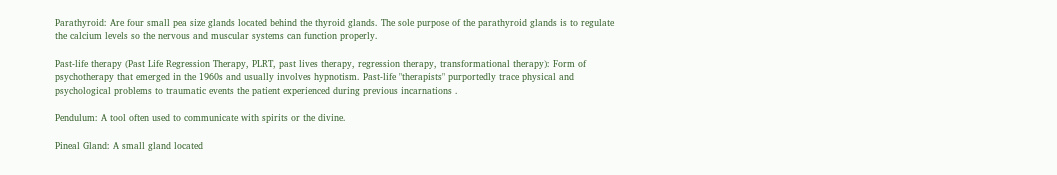Parathyroid: Are four small pea size glands located behind the thyroid glands. The sole purpose of the parathyroid glands is to regulate the calcium levels so the nervous and muscular systems can function properly.

Past-life therapy (Past Life Regression Therapy, PLRT, past lives therapy, regression therapy, transformational therapy): Form of psychotherapy that emerged in the 1960s and usually involves hypnotism. Past-life "therapists" purportedly trace physical and psychological problems to traumatic events the patient experienced during previous incarnations .

Pendulum: A tool often used to communicate with spirits or the divine.

Pineal Gland: A small gland located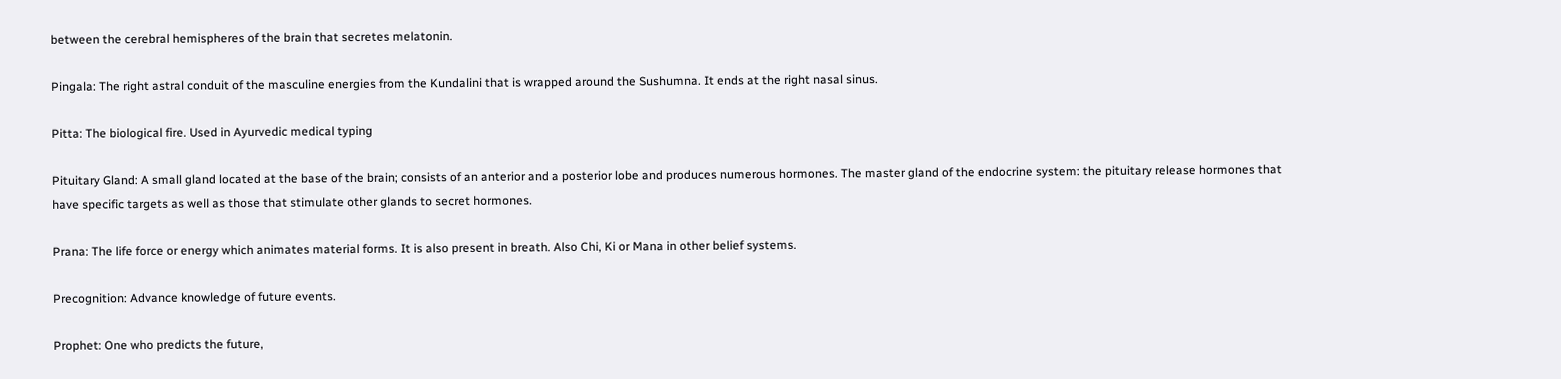between the cerebral hemispheres of the brain that secretes melatonin.

Pingala: The right astral conduit of the masculine energies from the Kundalini that is wrapped around the Sushumna. It ends at the right nasal sinus.

Pitta: The biological fire. Used in Ayurvedic medical typing

Pituitary Gland: A small gland located at the base of the brain; consists of an anterior and a posterior lobe and produces numerous hormones. The master gland of the endocrine system: the pituitary release hormones that have specific targets as well as those that stimulate other glands to secret hormones.

Prana: The life force or energy which animates material forms. It is also present in breath. Also Chi, Ki or Mana in other belief systems.

Precognition: Advance knowledge of future events.

Prophet: One who predicts the future,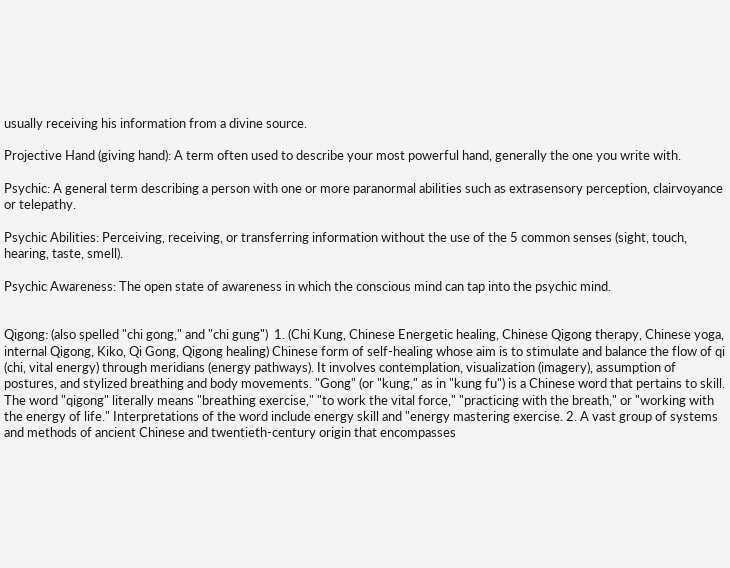usually receiving his information from a divine source.

Projective Hand (giving hand): A term often used to describe your most powerful hand, generally the one you write with.

Psychic: A general term describing a person with one or more paranormal abilities such as extrasensory perception, clairvoyance or telepathy.

Psychic Abilities: Perceiving, receiving, or transferring information without the use of the 5 common senses (sight, touch, hearing, taste, smell).

Psychic Awareness: The open state of awareness in which the conscious mind can tap into the psychic mind.


Qigong: (also spelled "chi gong," and "chi gung")  1. (Chi Kung, Chinese Energetic healing, Chinese Qigong therapy, Chinese yoga, internal Qigong, Kiko, Qi Gong, Qigong healing) Chinese form of self-healing whose aim is to stimulate and balance the flow of qi (chi, vital energy) through meridians (energy pathways). It involves contemplation, visualization (imagery), assumption of postures, and stylized breathing and body movements. "Gong" (or "kung," as in "kung fu") is a Chinese word that pertains to skill. The word "qigong" literally means "breathing exercise," "to work the vital force," "practicing with the breath," or "working with the energy of life." Interpretations of the word include energy skill and "energy mastering exercise. 2. A vast group of systems and methods of ancient Chinese and twentieth-century origin that encompasses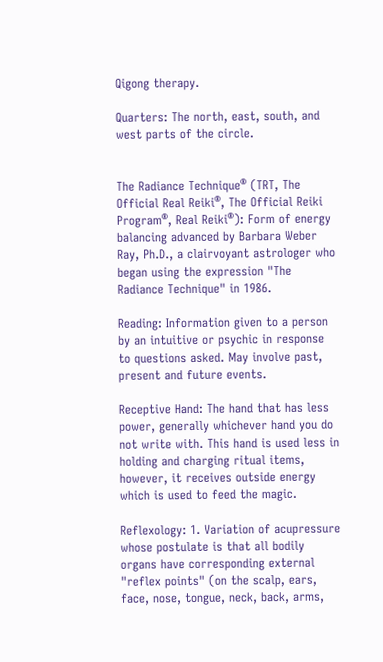Qigong therapy.

Quarters: The north, east, south, and west parts of the circle.


The Radiance Technique® (TRT, The Official Real Reiki®, The Official Reiki Program®, Real Reiki®): Form of energy balancing advanced by Barbara Weber Ray, Ph.D., a clairvoyant astrologer who began using the expression "The Radiance Technique" in 1986.

Reading: Information given to a person by an intuitive or psychic in response to questions asked. May involve past, present and future events.

Receptive Hand: The hand that has less power, generally whichever hand you do not write with. This hand is used less in holding and charging ritual items, however, it receives outside energy which is used to feed the magic.

Reflexology: 1. Variation of acupressure whose postulate is that all bodily organs have corresponding external "reflex points" (on the scalp, ears, face, nose, tongue, neck, back, arms,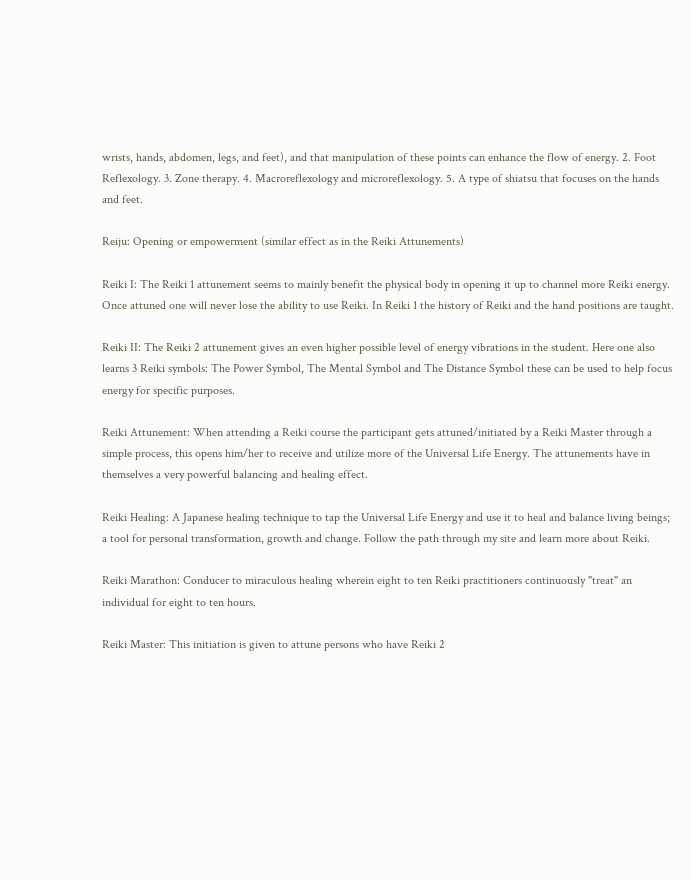wrists, hands, abdomen, legs, and feet), and that manipulation of these points can enhance the flow of energy. 2. Foot Reflexology. 3. Zone therapy. 4. Macroreflexology and microreflexology. 5. A type of shiatsu that focuses on the hands and feet.

Reiju: Opening or empowerment (similar effect as in the Reiki Attunements)

Reiki I: The Reiki 1 attunement seems to mainly benefit the physical body in opening it up to channel more Reiki energy. Once attuned one will never lose the ability to use Reiki. In Reiki 1 the history of Reiki and the hand positions are taught.

Reiki II: The Reiki 2 attunement gives an even higher possible level of energy vibrations in the student. Here one also learns 3 Reiki symbols: The Power Symbol, The Mental Symbol and The Distance Symbol these can be used to help focus energy for specific purposes.

Reiki Attunement: When attending a Reiki course the participant gets attuned/initiated by a Reiki Master through a simple process, this opens him/her to receive and utilize more of the Universal Life Energy. The attunements have in themselves a very powerful balancing and healing effect.

Reiki Healing: A Japanese healing technique to tap the Universal Life Energy and use it to heal and balance living beings; a tool for personal transformation, growth and change. Follow the path through my site and learn more about Reiki.

Reiki Marathon: Conducer to miraculous healing wherein eight to ten Reiki practitioners continuously "treat" an individual for eight to ten hours.

Reiki Master: This initiation is given to attune persons who have Reiki 2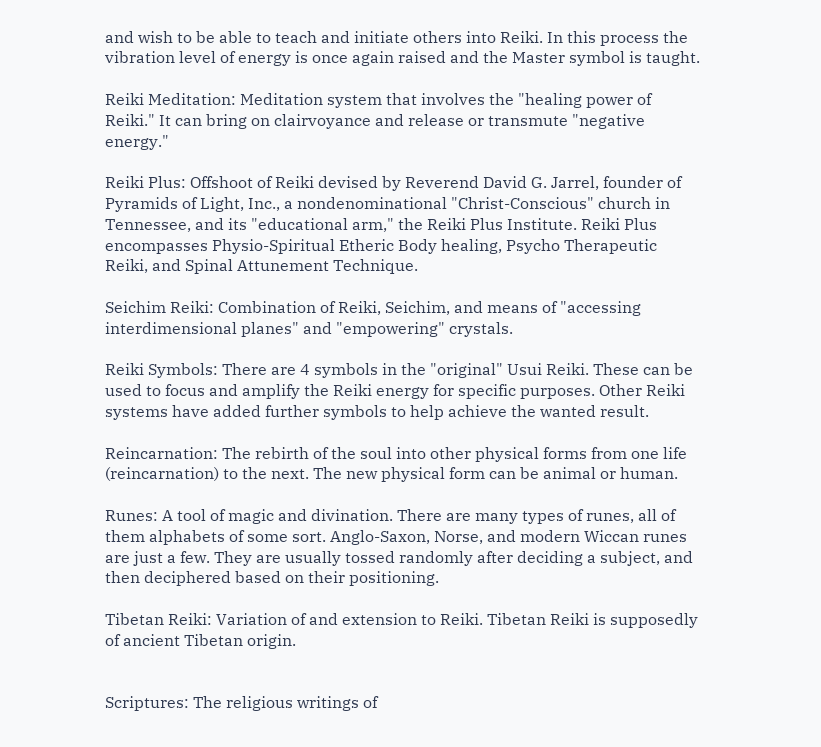and wish to be able to teach and initiate others into Reiki. In this process the vibration level of energy is once again raised and the Master symbol is taught.

Reiki Meditation: Meditation system that involves the "healing power of Reiki." It can bring on clairvoyance and release or transmute "negative energy."

Reiki Plus: Offshoot of Reiki devised by Reverend David G. Jarrel, founder of Pyramids of Light, Inc., a nondenominational "Christ-Conscious" church in Tennessee, and its "educational arm," the Reiki Plus Institute. Reiki Plus encompasses Physio-Spiritual Etheric Body healing, Psycho Therapeutic Reiki, and Spinal Attunement Technique.

Seichim Reiki: Combination of Reiki, Seichim, and means of "accessing interdimensional planes" and "empowering" crystals.

Reiki Symbols: There are 4 symbols in the "original" Usui Reiki. These can be used to focus and amplify the Reiki energy for specific purposes. Other Reiki systems have added further symbols to help achieve the wanted result.

Reincarnation: The rebirth of the soul into other physical forms from one life (reincarnation) to the next. The new physical form can be animal or human.

Runes: A tool of magic and divination. There are many types of runes, all of them alphabets of some sort. Anglo-Saxon, Norse, and modern Wiccan runes are just a few. They are usually tossed randomly after deciding a subject, and then deciphered based on their positioning.

Tibetan Reiki: Variation of and extension to Reiki. Tibetan Reiki is supposedly of ancient Tibetan origin.


Scriptures: The religious writings of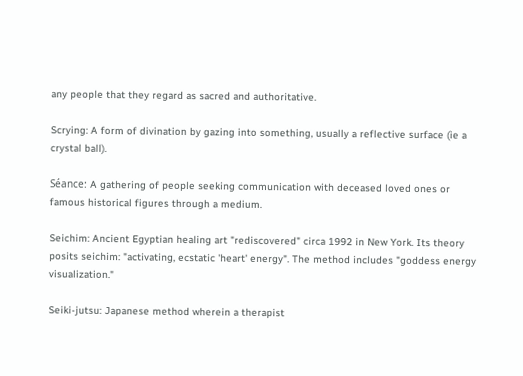any people that they regard as sacred and authoritative.

Scrying: A form of divination by gazing into something, usually a reflective surface (ie a crystal ball).

Séance: A gathering of people seeking communication with deceased loved ones or famous historical figures through a medium.

Seichim: Ancient Egyptian healing art "rediscovered" circa 1992 in New York. Its theory posits seichim: "activating, ecstatic 'heart' energy". The method includes "goddess energy visualization."

Seiki-jutsu: Japanese method wherein a therapist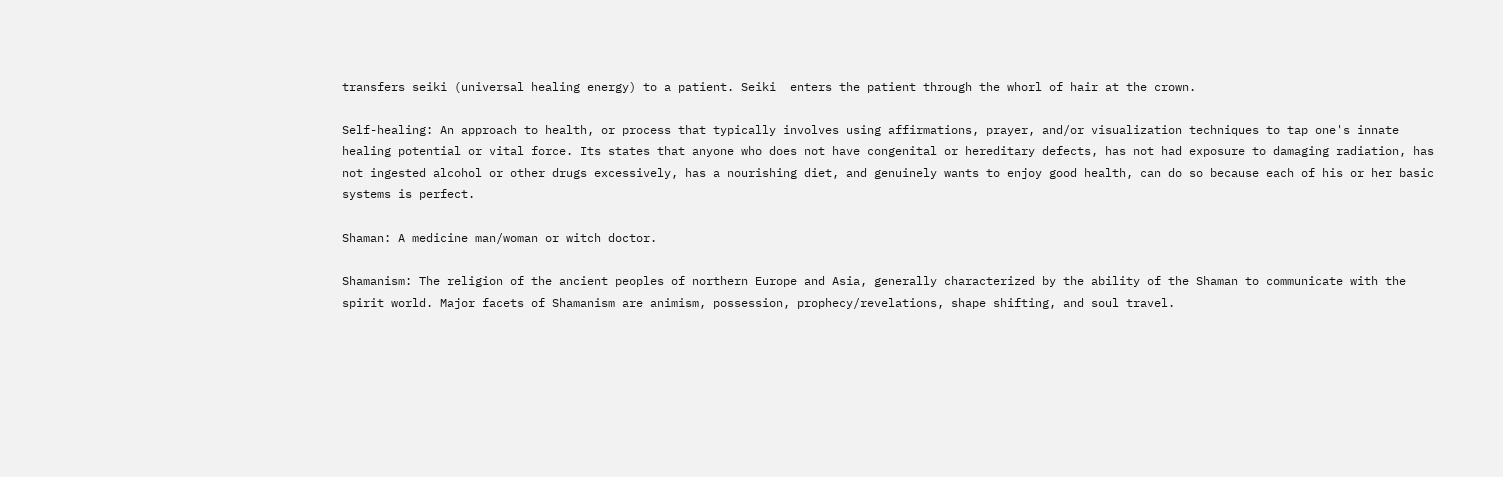transfers seiki (universal healing energy) to a patient. Seiki  enters the patient through the whorl of hair at the crown.

Self-healing: An approach to health, or process that typically involves using affirmations, prayer, and/or visualization techniques to tap one's innate healing potential or vital force. Its states that anyone who does not have congenital or hereditary defects, has not had exposure to damaging radiation, has not ingested alcohol or other drugs excessively, has a nourishing diet, and genuinely wants to enjoy good health, can do so because each of his or her basic systems is perfect.

Shaman: A medicine man/woman or witch doctor.

Shamanism: The religion of the ancient peoples of northern Europe and Asia, generally characterized by the ability of the Shaman to communicate with the spirit world. Major facets of Shamanism are animism, possession, prophecy/revelations, shape shifting, and soul travel.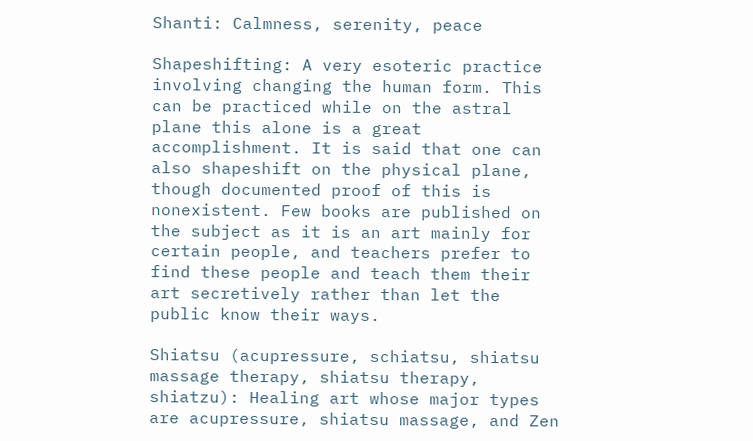Shanti: Calmness, serenity, peace

Shapeshifting: A very esoteric practice involving changing the human form. This can be practiced while on the astral plane this alone is a great accomplishment. It is said that one can also shapeshift on the physical plane, though documented proof of this is nonexistent. Few books are published on the subject as it is an art mainly for certain people, and teachers prefer to find these people and teach them their art secretively rather than let the public know their ways.

Shiatsu (acupressure, schiatsu, shiatsu massage therapy, shiatsu therapy, shiatzu): Healing art whose major types are acupressure, shiatsu massage, and Zen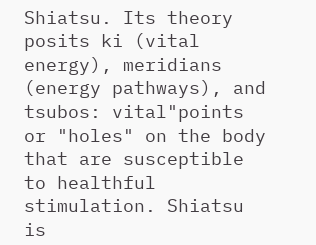Shiatsu. Its theory posits ki (vital energy), meridians (energy pathways), and tsubos: vital"points or "holes" on the body that are susceptible to healthful stimulation. Shiatsu is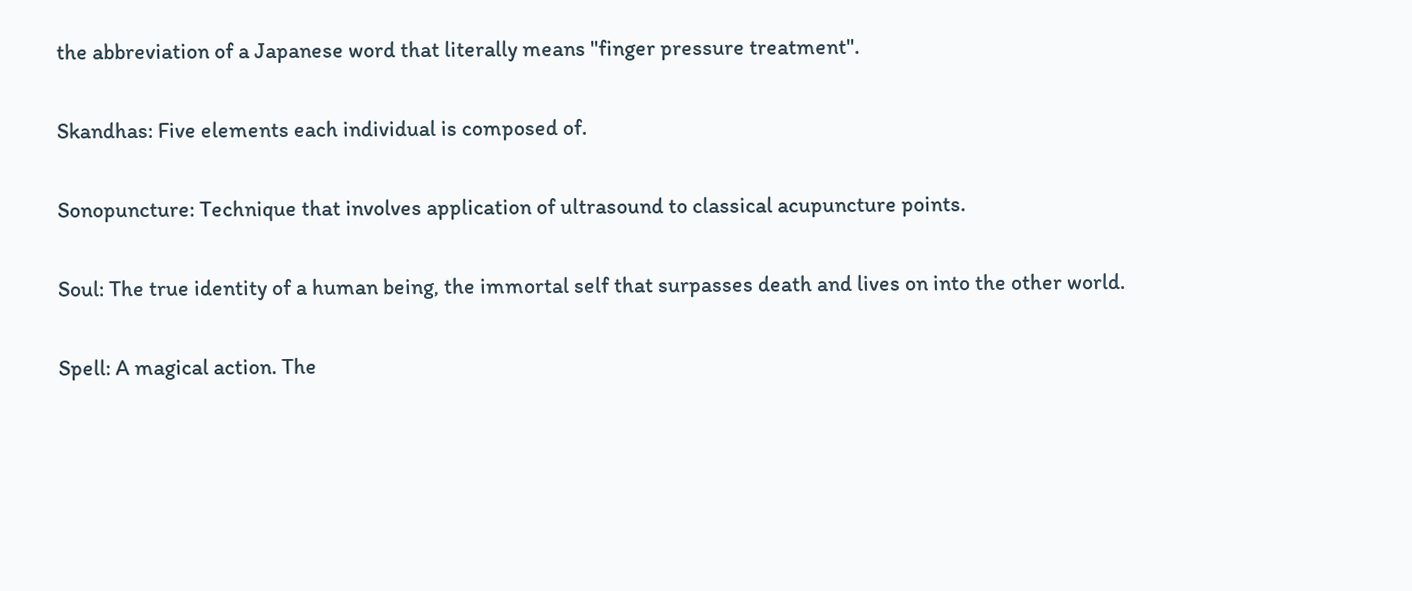the abbreviation of a Japanese word that literally means "finger pressure treatment".

Skandhas: Five elements each individual is composed of.

Sonopuncture: Technique that involves application of ultrasound to classical acupuncture points.

Soul: The true identity of a human being, the immortal self that surpasses death and lives on into the other world.

Spell: A magical action. The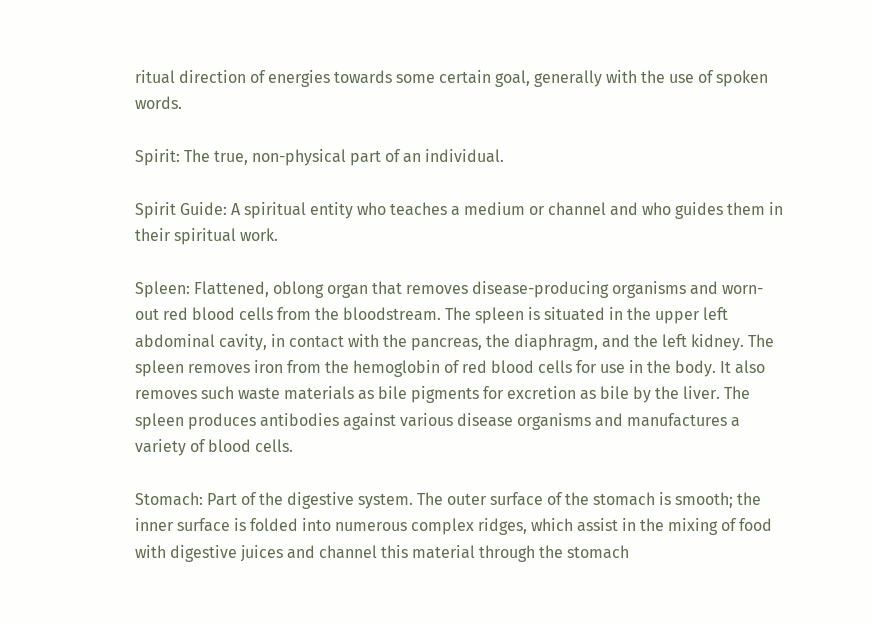ritual direction of energies towards some certain goal, generally with the use of spoken words.

Spirit: The true, non-physical part of an individual.

Spirit Guide: A spiritual entity who teaches a medium or channel and who guides them in their spiritual work.

Spleen: Flattened, oblong organ that removes disease-producing organisms and worn-out red blood cells from the bloodstream. The spleen is situated in the upper left abdominal cavity, in contact with the pancreas, the diaphragm, and the left kidney. The spleen removes iron from the hemoglobin of red blood cells for use in the body. It also removes such waste materials as bile pigments for excretion as bile by the liver. The spleen produces antibodies against various disease organisms and manufactures a variety of blood cells.

Stomach: Part of the digestive system. The outer surface of the stomach is smooth; the inner surface is folded into numerous complex ridges, which assist in the mixing of food with digestive juices and channel this material through the stomach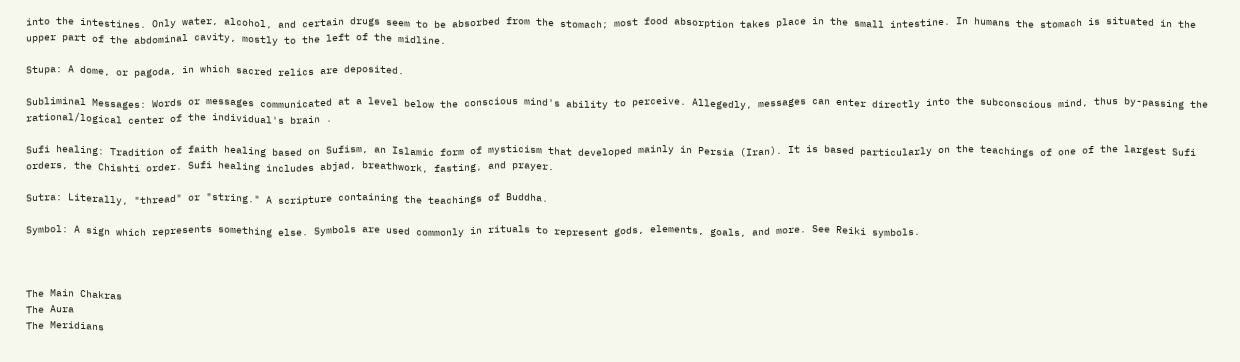into the intestines. Only water, alcohol, and certain drugs seem to be absorbed from the stomach; most food absorption takes place in the small intestine. In humans the stomach is situated in the upper part of the abdominal cavity, mostly to the left of the midline.

Stupa: A dome, or pagoda, in which sacred relics are deposited.

Subliminal Messages: Words or messages communicated at a level below the conscious mind's ability to perceive. Allegedly, messages can enter directly into the subconscious mind, thus by-passing the rational/logical center of the individual's brain .

Sufi healing: Tradition of faith healing based on Sufism, an Islamic form of mysticism that developed mainly in Persia (Iran). It is based particularly on the teachings of one of the largest Sufi orders, the Chishti order. Sufi healing includes abjad, breathwork, fasting, and prayer.

Sutra: Literally, "thread" or "string." A scripture containing the teachings of Buddha.

Symbol: A sign which represents something else. Symbols are used commonly in rituals to represent gods, elements, goals, and more. See Reiki symbols.



The Main Chakras
The Aura
The Meridians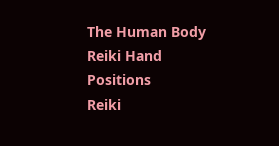The Human Body
Reiki Hand Positions
Reiki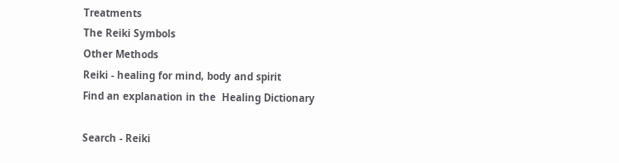Treatments
The Reiki Symbols
Other Methods
Reiki - healing for mind, body and spirit
Find an explanation in the  Healing Dictionary

Search - Reiki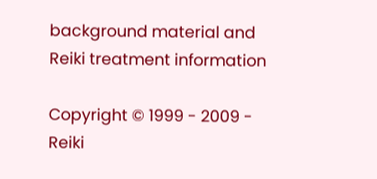background material and  Reiki treatment information

Copyright © 1999 - 2009 - Reiki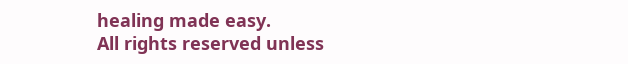healing made easy.
All rights reserved unless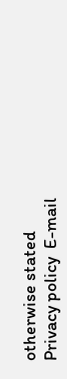otherwise stated
Privacy policy  E-mail